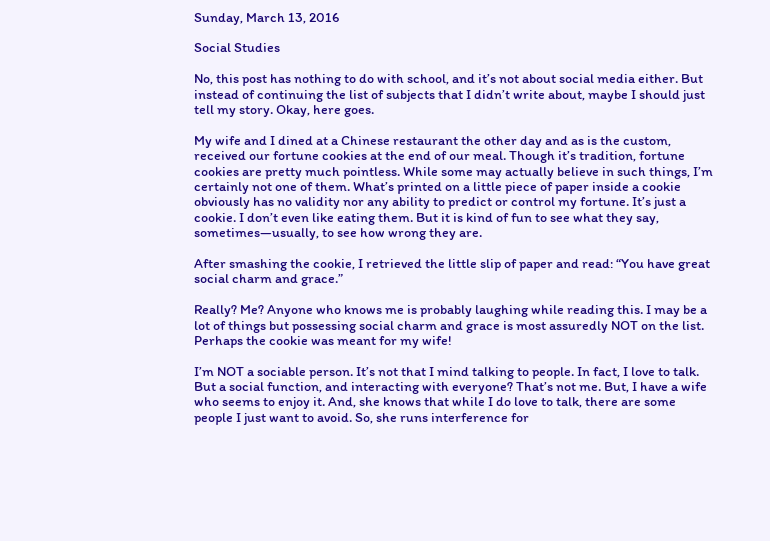Sunday, March 13, 2016

Social Studies

No, this post has nothing to do with school, and it’s not about social media either. But instead of continuing the list of subjects that I didn’t write about, maybe I should just tell my story. Okay, here goes.

My wife and I dined at a Chinese restaurant the other day and as is the custom, received our fortune cookies at the end of our meal. Though it’s tradition, fortune cookies are pretty much pointless. While some may actually believe in such things, I’m certainly not one of them. What’s printed on a little piece of paper inside a cookie obviously has no validity nor any ability to predict or control my fortune. It’s just a cookie. I don’t even like eating them. But it is kind of fun to see what they say, sometimes—usually, to see how wrong they are.

After smashing the cookie, I retrieved the little slip of paper and read: “You have great social charm and grace.”

Really? Me? Anyone who knows me is probably laughing while reading this. I may be a lot of things but possessing social charm and grace is most assuredly NOT on the list. Perhaps the cookie was meant for my wife!

I’m NOT a sociable person. It’s not that I mind talking to people. In fact, I love to talk. But a social function, and interacting with everyone? That’s not me. But, I have a wife who seems to enjoy it. And, she knows that while I do love to talk, there are some people I just want to avoid. So, she runs interference for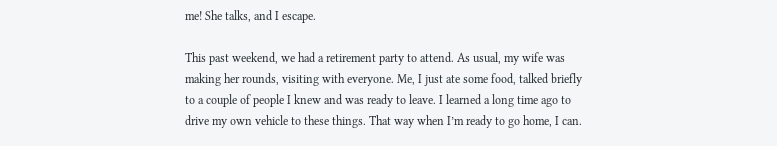me! She talks, and I escape.

This past weekend, we had a retirement party to attend. As usual, my wife was making her rounds, visiting with everyone. Me, I just ate some food, talked briefly to a couple of people I knew and was ready to leave. I learned a long time ago to drive my own vehicle to these things. That way when I’m ready to go home, I can.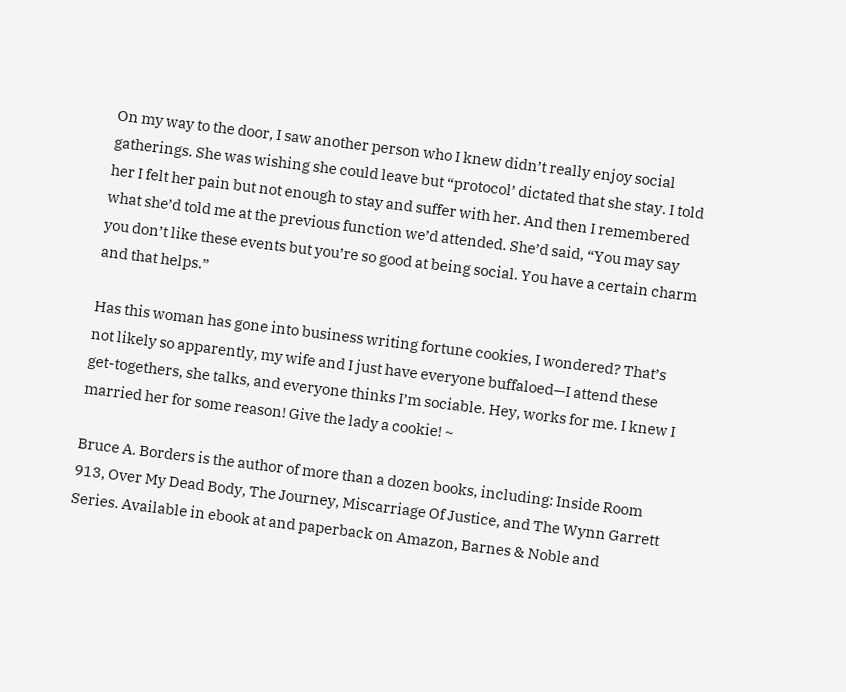On my way to the door, I saw another person who I knew didn’t really enjoy social gatherings. She was wishing she could leave but “protocol’ dictated that she stay. I told her I felt her pain but not enough to stay and suffer with her. And then I remembered what she’d told me at the previous function we’d attended. She’d said, “You may say you don’t like these events but you’re so good at being social. You have a certain charm and that helps.”

Has this woman has gone into business writing fortune cookies, I wondered? That’s not likely so apparently, my wife and I just have everyone buffaloed—I attend these get-togethers, she talks, and everyone thinks I’m sociable. Hey, works for me. I knew I married her for some reason! Give the lady a cookie! ~

Bruce A. Borders is the author of more than a dozen books, including: Inside Room 913, Over My Dead Body, The Journey, Miscarriage Of Justice, and The Wynn Garrett Series. Available in ebook at and paperback on Amazon, Barnes & Noble and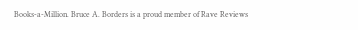Books-a-Million. Bruce A. Borders is a proud member of Rave Reviews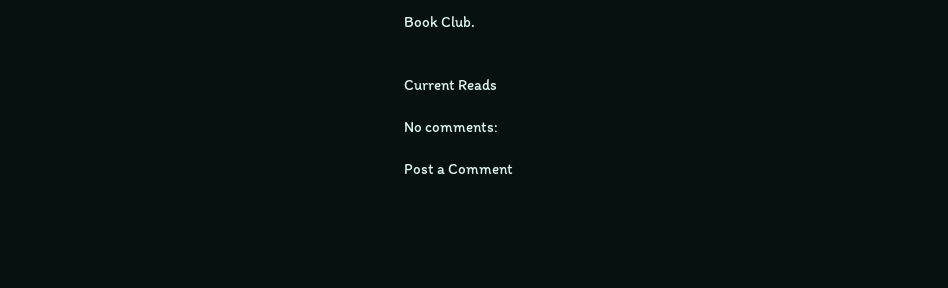Book Club.


Current Reads

No comments:

Post a Comment